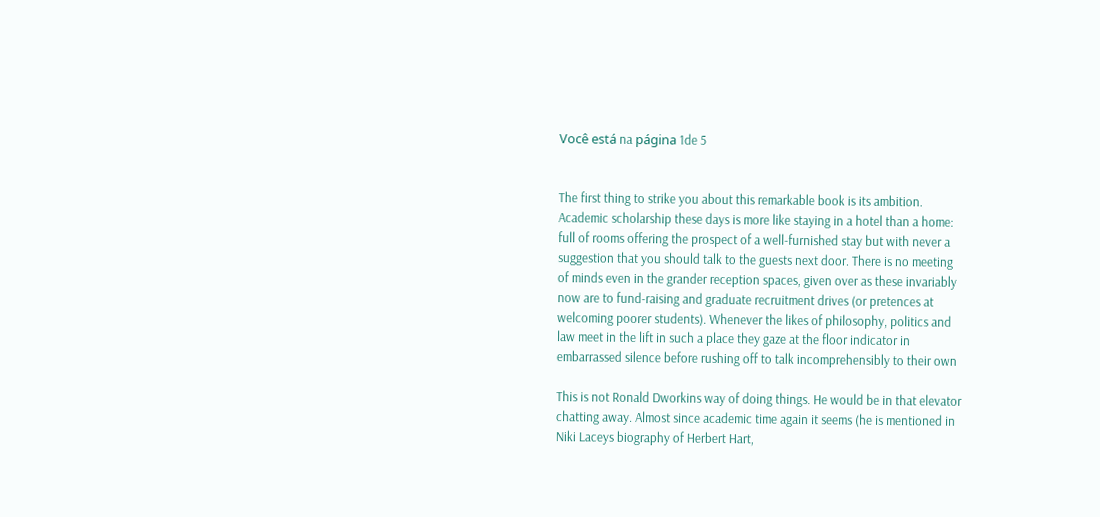Você está na página 1de 5


The first thing to strike you about this remarkable book is its ambition.
Academic scholarship these days is more like staying in a hotel than a home:
full of rooms offering the prospect of a well-furnished stay but with never a
suggestion that you should talk to the guests next door. There is no meeting
of minds even in the grander reception spaces, given over as these invariably
now are to fund-raising and graduate recruitment drives (or pretences at
welcoming poorer students). Whenever the likes of philosophy, politics and
law meet in the lift in such a place they gaze at the floor indicator in
embarrassed silence before rushing off to talk incomprehensibly to their own

This is not Ronald Dworkins way of doing things. He would be in that elevator
chatting away. Almost since academic time again it seems (he is mentioned in
Niki Laceys biography of Herbert Hart,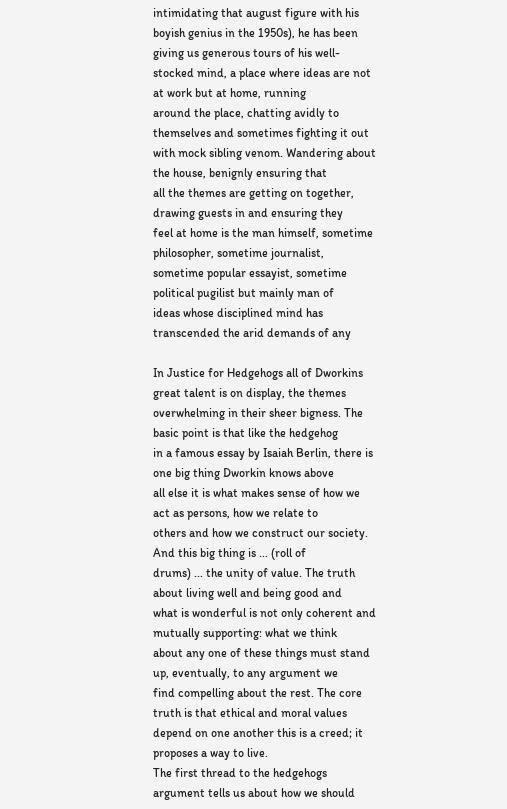intimidating that august figure with his
boyish genius in the 1950s), he has been giving us generous tours of his well-
stocked mind, a place where ideas are not at work but at home, running
around the place, chatting avidly to themselves and sometimes fighting it out
with mock sibling venom. Wandering about the house, benignly ensuring that
all the themes are getting on together, drawing guests in and ensuring they
feel at home is the man himself, sometime philosopher, sometime journalist,
sometime popular essayist, sometime political pugilist but mainly man of
ideas whose disciplined mind has transcended the arid demands of any

In Justice for Hedgehogs all of Dworkins great talent is on display, the themes
overwhelming in their sheer bigness. The basic point is that like the hedgehog
in a famous essay by Isaiah Berlin, there is one big thing Dworkin knows above
all else it is what makes sense of how we act as persons, how we relate to
others and how we construct our society. And this big thing is ... (roll of
drums) ... the unity of value. The truth about living well and being good and
what is wonderful is not only coherent and mutually supporting: what we think
about any one of these things must stand up, eventually, to any argument we
find compelling about the rest. The core truth is that ethical and moral values
depend on one another this is a creed; it proposes a way to live.
The first thread to the hedgehogs argument tells us about how we should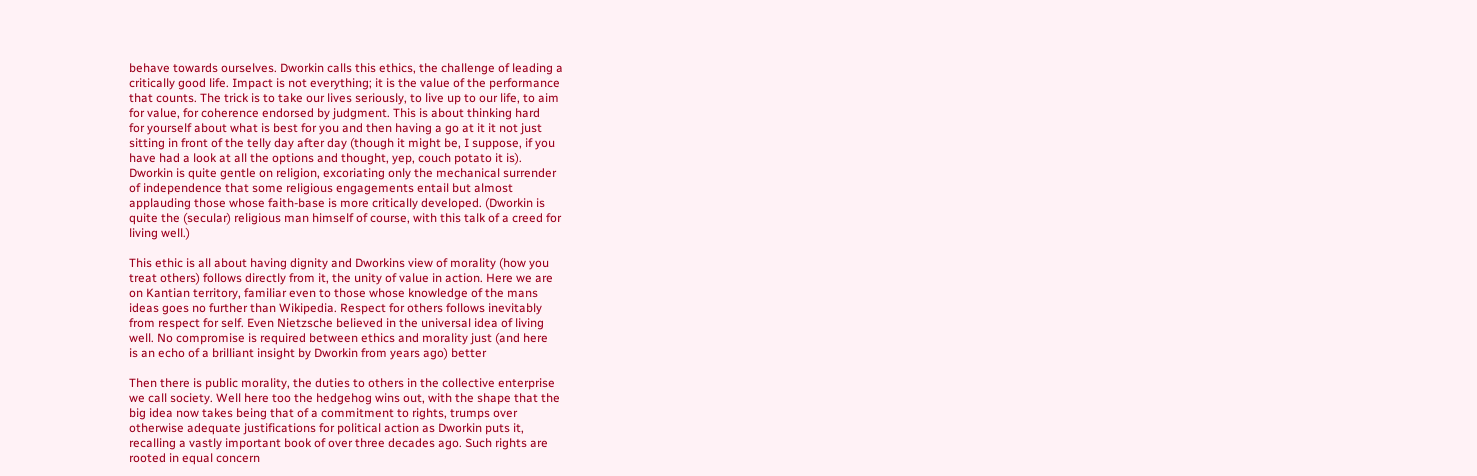behave towards ourselves. Dworkin calls this ethics, the challenge of leading a
critically good life. Impact is not everything; it is the value of the performance
that counts. The trick is to take our lives seriously, to live up to our life, to aim
for value, for coherence endorsed by judgment. This is about thinking hard
for yourself about what is best for you and then having a go at it it not just
sitting in front of the telly day after day (though it might be, I suppose, if you
have had a look at all the options and thought, yep, couch potato it is).
Dworkin is quite gentle on religion, excoriating only the mechanical surrender
of independence that some religious engagements entail but almost
applauding those whose faith-base is more critically developed. (Dworkin is
quite the (secular) religious man himself of course, with this talk of a creed for
living well.)

This ethic is all about having dignity and Dworkins view of morality (how you
treat others) follows directly from it, the unity of value in action. Here we are
on Kantian territory, familiar even to those whose knowledge of the mans
ideas goes no further than Wikipedia. Respect for others follows inevitably
from respect for self. Even Nietzsche believed in the universal idea of living
well. No compromise is required between ethics and morality just (and here
is an echo of a brilliant insight by Dworkin from years ago) better

Then there is public morality, the duties to others in the collective enterprise
we call society. Well here too the hedgehog wins out, with the shape that the
big idea now takes being that of a commitment to rights, trumps over
otherwise adequate justifications for political action as Dworkin puts it,
recalling a vastly important book of over three decades ago. Such rights are
rooted in equal concern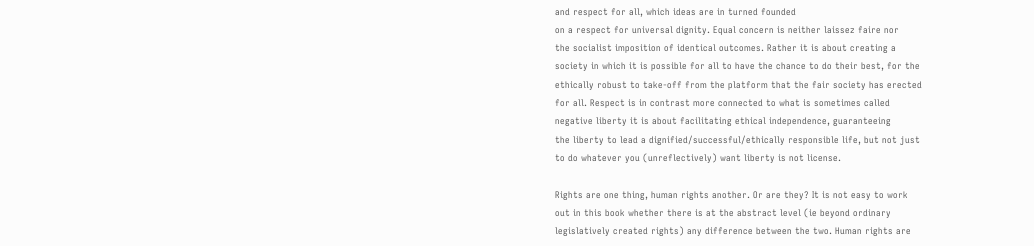and respect for all, which ideas are in turned founded
on a respect for universal dignity. Equal concern is neither laissez faire nor
the socialist imposition of identical outcomes. Rather it is about creating a
society in which it is possible for all to have the chance to do their best, for the
ethically robust to take-off from the platform that the fair society has erected
for all. Respect is in contrast more connected to what is sometimes called
negative liberty it is about facilitating ethical independence, guaranteeing
the liberty to lead a dignified/successful/ethically responsible life, but not just
to do whatever you (unreflectively) want liberty is not license.

Rights are one thing, human rights another. Or are they? It is not easy to work
out in this book whether there is at the abstract level (ie beyond ordinary
legislatively created rights) any difference between the two. Human rights are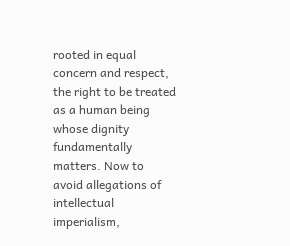rooted in equal concern and respect, the right to be treated as a human being
whose dignity fundamentally matters. Now to avoid allegations of intellectual
imperialism,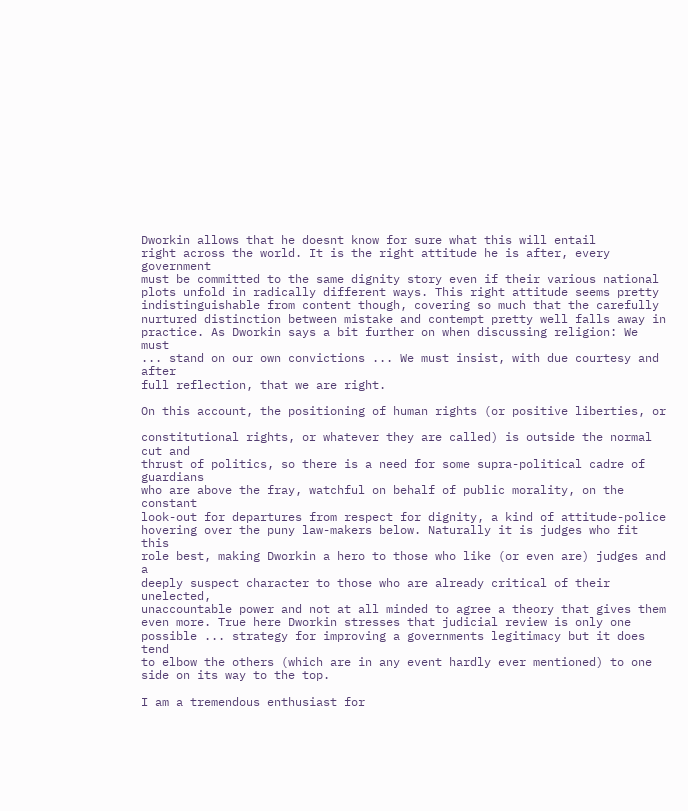Dworkin allows that he doesnt know for sure what this will entail
right across the world. It is the right attitude he is after, every government
must be committed to the same dignity story even if their various national
plots unfold in radically different ways. This right attitude seems pretty
indistinguishable from content though, covering so much that the carefully
nurtured distinction between mistake and contempt pretty well falls away in
practice. As Dworkin says a bit further on when discussing religion: We must
... stand on our own convictions ... We must insist, with due courtesy and after
full reflection, that we are right.

On this account, the positioning of human rights (or positive liberties, or

constitutional rights, or whatever they are called) is outside the normal cut and
thrust of politics, so there is a need for some supra-political cadre of guardians
who are above the fray, watchful on behalf of public morality, on the constant
look-out for departures from respect for dignity, a kind of attitude-police
hovering over the puny law-makers below. Naturally it is judges who fit this
role best, making Dworkin a hero to those who like (or even are) judges and a
deeply suspect character to those who are already critical of their unelected,
unaccountable power and not at all minded to agree a theory that gives them
even more. True here Dworkin stresses that judicial review is only one
possible ... strategy for improving a governments legitimacy but it does tend
to elbow the others (which are in any event hardly ever mentioned) to one
side on its way to the top.

I am a tremendous enthusiast for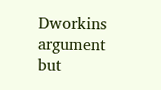Dworkins argument but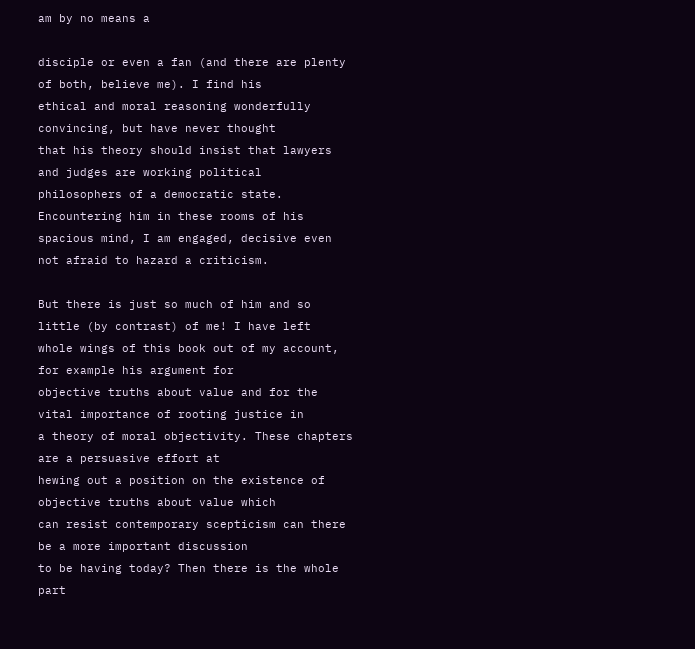am by no means a

disciple or even a fan (and there are plenty of both, believe me). I find his
ethical and moral reasoning wonderfully convincing, but have never thought
that his theory should insist that lawyers and judges are working political
philosophers of a democratic state. Encountering him in these rooms of his
spacious mind, I am engaged, decisive even not afraid to hazard a criticism.

But there is just so much of him and so little (by contrast) of me! I have left
whole wings of this book out of my account, for example his argument for
objective truths about value and for the vital importance of rooting justice in
a theory of moral objectivity. These chapters are a persuasive effort at
hewing out a position on the existence of objective truths about value which
can resist contemporary scepticism can there be a more important discussion
to be having today? Then there is the whole part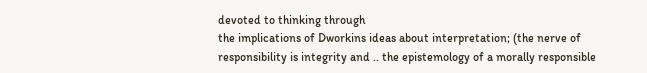devoted to thinking through
the implications of Dworkins ideas about interpretation; (the nerve of
responsibility is integrity and .. the epistemology of a morally responsible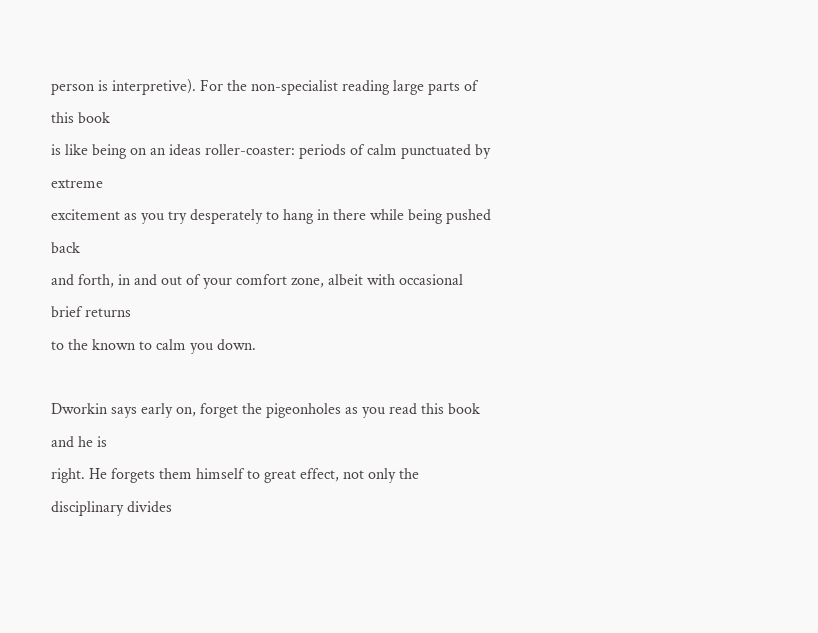person is interpretive). For the non-specialist reading large parts of this book
is like being on an ideas roller-coaster: periods of calm punctuated by extreme
excitement as you try desperately to hang in there while being pushed back
and forth, in and out of your comfort zone, albeit with occasional brief returns
to the known to calm you down.

Dworkin says early on, forget the pigeonholes as you read this book and he is
right. He forgets them himself to great effect, not only the disciplinary divides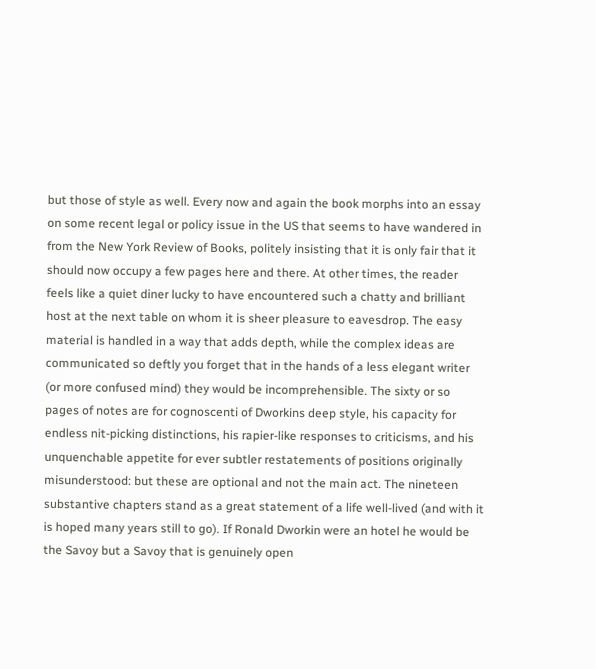but those of style as well. Every now and again the book morphs into an essay
on some recent legal or policy issue in the US that seems to have wandered in
from the New York Review of Books, politely insisting that it is only fair that it
should now occupy a few pages here and there. At other times, the reader
feels like a quiet diner lucky to have encountered such a chatty and brilliant
host at the next table on whom it is sheer pleasure to eavesdrop. The easy
material is handled in a way that adds depth, while the complex ideas are
communicated so deftly you forget that in the hands of a less elegant writer
(or more confused mind) they would be incomprehensible. The sixty or so
pages of notes are for cognoscenti of Dworkins deep style, his capacity for
endless nit-picking distinctions, his rapier-like responses to criticisms, and his
unquenchable appetite for ever subtler restatements of positions originally
misunderstood: but these are optional and not the main act. The nineteen
substantive chapters stand as a great statement of a life well-lived (and with it
is hoped many years still to go). If Ronald Dworkin were an hotel he would be
the Savoy but a Savoy that is genuinely open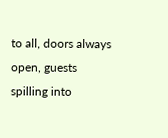to all, doors always open, guests
spilling into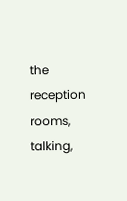the reception rooms, talking,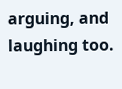arguing, and laughing too.